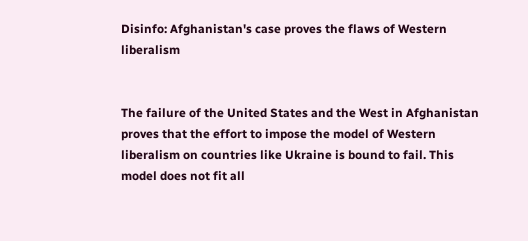Disinfo: Afghanistan's case proves the flaws of Western liberalism


The failure of the United States and the West in Afghanistan proves that the effort to impose the model of Western liberalism on countries like Ukraine is bound to fail. This model does not fit all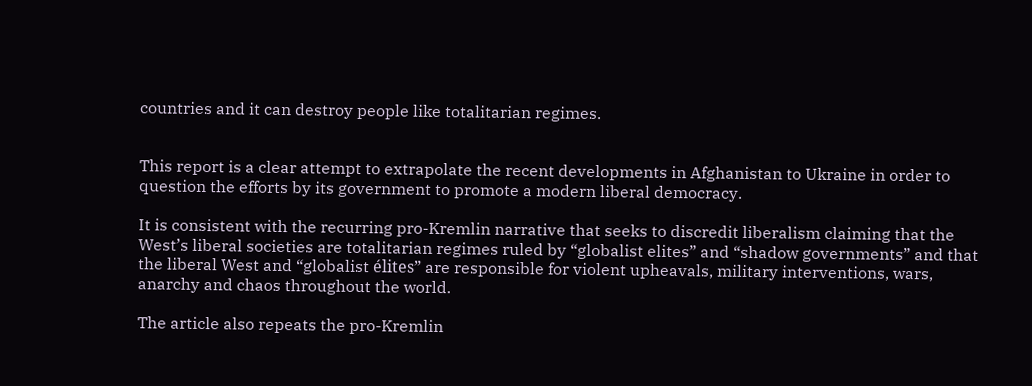countries and it can destroy people like totalitarian regimes.


This report is a clear attempt to extrapolate the recent developments in Afghanistan to Ukraine in order to question the efforts by its government to promote a modern liberal democracy.

It is consistent with the recurring pro-Kremlin narrative that seeks to discredit liberalism claiming that the West’s liberal societies are totalitarian regimes ruled by “globalist elites” and “shadow governments” and that the liberal West and “globalist élites” are responsible for violent upheavals, military interventions, wars, anarchy and chaos throughout the world.

The article also repeats the pro-Kremlin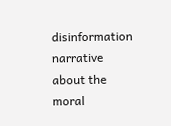disinformation narrative about the moral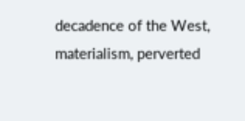decadence of the West, materialism, perverted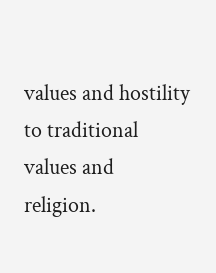values and hostility to traditional values and religion.